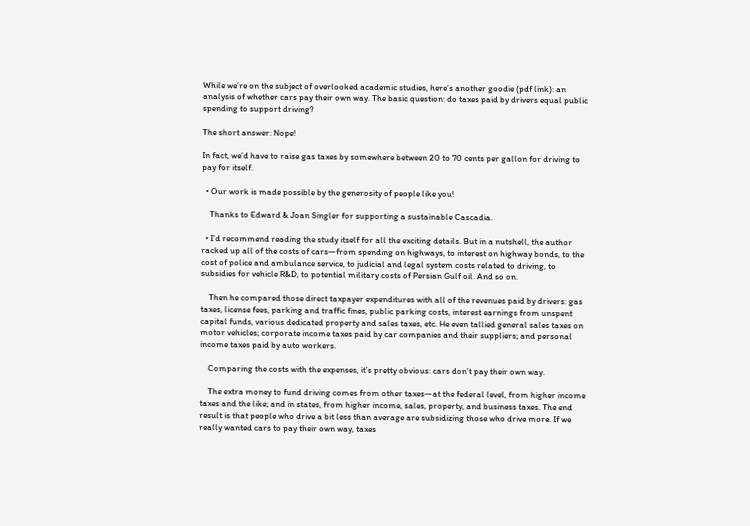While we’re on the subject of overlooked academic studies, here’s another goodie (pdf link): an analysis of whether cars pay their own way. The basic question: do taxes paid by drivers equal public spending to support driving?

The short answer: Nope!

In fact, we’d have to raise gas taxes by somewhere between 20 to 70 cents per gallon for driving to pay for itself.

  • Our work is made possible by the generosity of people like you!

    Thanks to Edward & Joan Singler for supporting a sustainable Cascadia.

  • I’d recommend reading the study itself for all the exciting details. But in a nutshell, the author racked up all of the costs of cars—from spending on highways, to interest on highway bonds, to the cost of police and ambulance service, to judicial and legal system costs related to driving, to subsidies for vehicle R&D, to potential military costs of Persian Gulf oil. And so on.

    Then he compared those direct taxpayer expenditures with all of the revenues paid by drivers: gas taxes, license fees, parking and traffic fines, public parking costs, interest earnings from unspent capital funds, various dedicated property and sales taxes, etc. He even tallied general sales taxes on motor vehicles; corporate income taxes paid by car companies and their suppliers; and personal income taxes paid by auto workers.

    Comparing the costs with the expenses, it’s pretty obvious: cars don’t pay their own way.

    The extra money to fund driving comes from other taxes—at the federal level, from higher income taxes and the like; and in states, from higher income, sales, property, and business taxes. The end result is that people who drive a bit less than average are subsidizing those who drive more. If we really wanted cars to pay their own way, taxes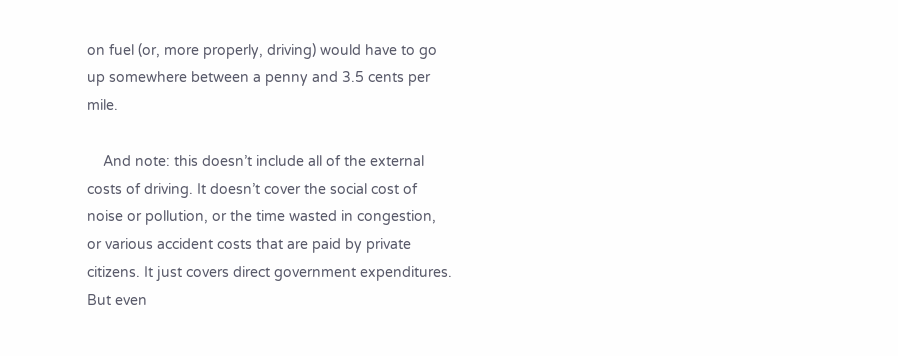on fuel (or, more properly, driving) would have to go up somewhere between a penny and 3.5 cents per mile.

    And note: this doesn’t include all of the external costs of driving. It doesn’t cover the social cost of noise or pollution, or the time wasted in congestion, or various accident costs that are paid by private citizens. It just covers direct government expenditures. But even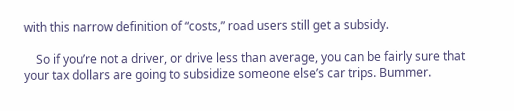with this narrow definition of “costs,” road users still get a subsidy.

    So if you’re not a driver, or drive less than average, you can be fairly sure that your tax dollars are going to subsidize someone else’s car trips. Bummer.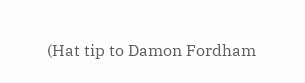(Hat tip to Damon Fordham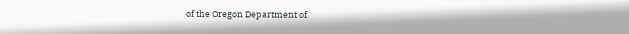of the Oregon Department of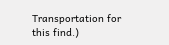Transportation for this find.)